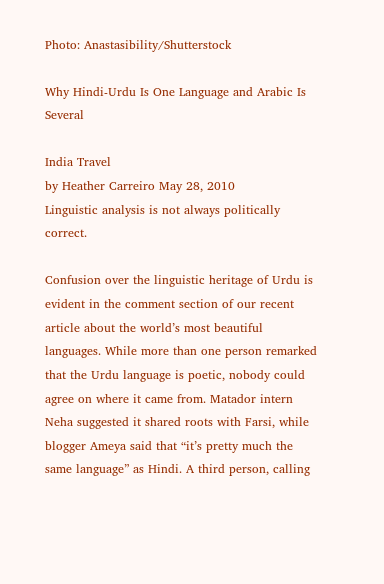Photo: Anastasibility/Shutterstock

Why Hindi-Urdu Is One Language and Arabic Is Several

India Travel
by Heather Carreiro May 28, 2010
Linguistic analysis is not always politically correct.

Confusion over the linguistic heritage of Urdu is evident in the comment section of our recent article about the world’s most beautiful languages. While more than one person remarked that the Urdu language is poetic, nobody could agree on where it came from. Matador intern Neha suggested it shared roots with Farsi, while blogger Ameya said that “it’s pretty much the same language” as Hindi. A third person, calling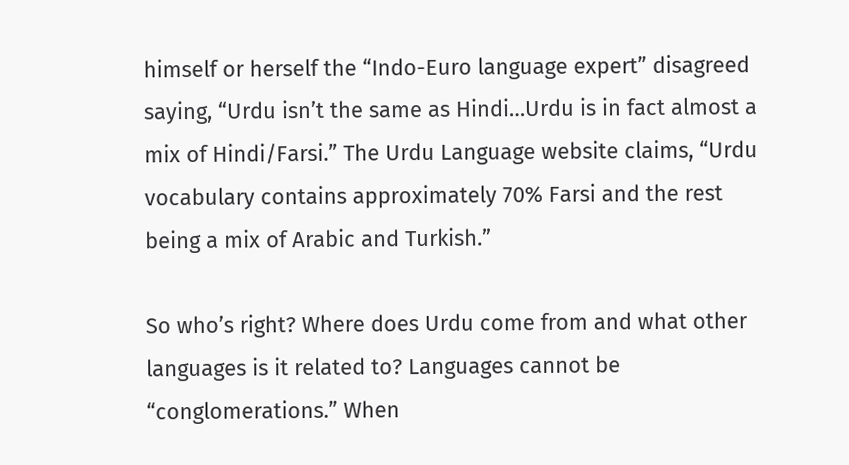himself or herself the “Indo-Euro language expert” disagreed saying, “Urdu isn’t the same as Hindi…Urdu is in fact almost a mix of Hindi/Farsi.” The Urdu Language website claims, “Urdu vocabulary contains approximately 70% Farsi and the rest being a mix of Arabic and Turkish.”

So who’s right? Where does Urdu come from and what other languages is it related to? Languages cannot be “conglomerations.” When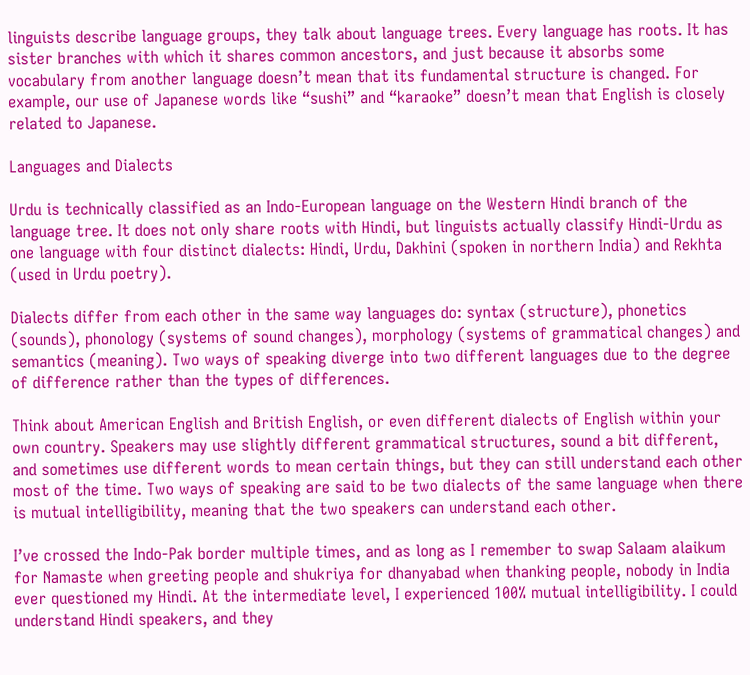linguists describe language groups, they talk about language trees. Every language has roots. It has sister branches with which it shares common ancestors, and just because it absorbs some vocabulary from another language doesn’t mean that its fundamental structure is changed. For example, our use of Japanese words like “sushi” and “karaoke” doesn’t mean that English is closely related to Japanese.

Languages and Dialects

Urdu is technically classified as an Indo-European language on the Western Hindi branch of the language tree. It does not only share roots with Hindi, but linguists actually classify Hindi-Urdu as one language with four distinct dialects: Hindi, Urdu, Dakhini (spoken in northern India) and Rekhta (used in Urdu poetry).

Dialects differ from each other in the same way languages do: syntax (structure), phonetics (sounds), phonology (systems of sound changes), morphology (systems of grammatical changes) and semantics (meaning). Two ways of speaking diverge into two different languages due to the degree of difference rather than the types of differences.

Think about American English and British English, or even different dialects of English within your own country. Speakers may use slightly different grammatical structures, sound a bit different, and sometimes use different words to mean certain things, but they can still understand each other most of the time. Two ways of speaking are said to be two dialects of the same language when there is mutual intelligibility, meaning that the two speakers can understand each other.

I’ve crossed the Indo-Pak border multiple times, and as long as I remember to swap Salaam alaikum for Namaste when greeting people and shukriya for dhanyabad when thanking people, nobody in India ever questioned my Hindi. At the intermediate level, I experienced 100% mutual intelligibility. I could understand Hindi speakers, and they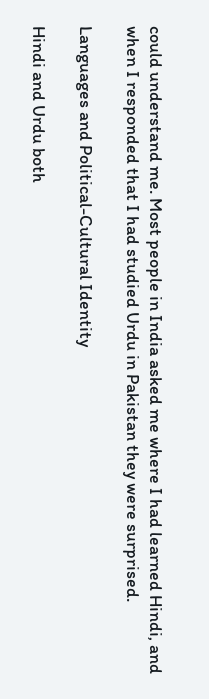could understand me. Most people in India asked me where I had learned Hindi, and when I responded that I had studied Urdu in Pakistan they were surprised.

Languages and Political-Cultural Identity

Hindi and Urdu both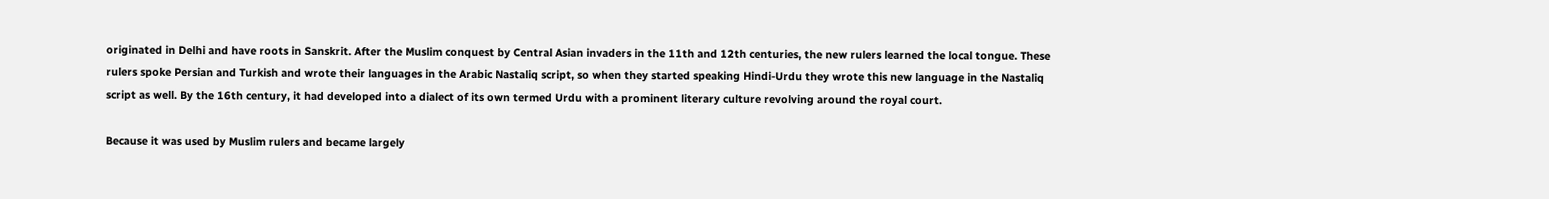originated in Delhi and have roots in Sanskrit. After the Muslim conquest by Central Asian invaders in the 11th and 12th centuries, the new rulers learned the local tongue. These rulers spoke Persian and Turkish and wrote their languages in the Arabic Nastaliq script, so when they started speaking Hindi-Urdu they wrote this new language in the Nastaliq script as well. By the 16th century, it had developed into a dialect of its own termed Urdu with a prominent literary culture revolving around the royal court.

Because it was used by Muslim rulers and became largely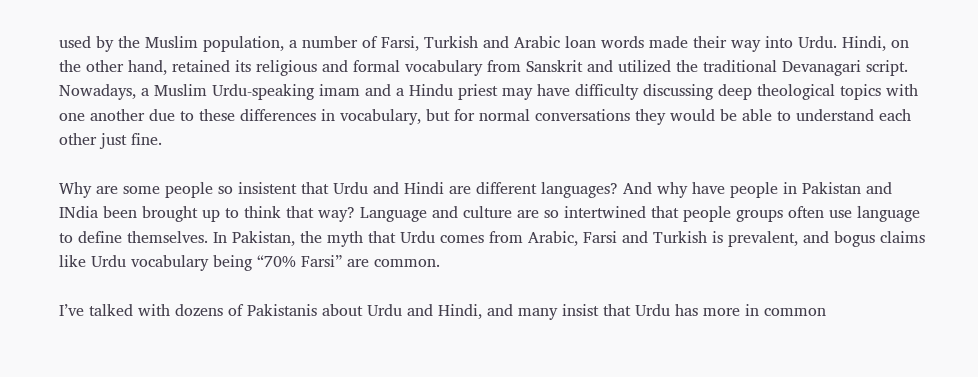used by the Muslim population, a number of Farsi, Turkish and Arabic loan words made their way into Urdu. Hindi, on the other hand, retained its religious and formal vocabulary from Sanskrit and utilized the traditional Devanagari script. Nowadays, a Muslim Urdu-speaking imam and a Hindu priest may have difficulty discussing deep theological topics with one another due to these differences in vocabulary, but for normal conversations they would be able to understand each other just fine.

Why are some people so insistent that Urdu and Hindi are different languages? And why have people in Pakistan and INdia been brought up to think that way? Language and culture are so intertwined that people groups often use language to define themselves. In Pakistan, the myth that Urdu comes from Arabic, Farsi and Turkish is prevalent, and bogus claims like Urdu vocabulary being “70% Farsi” are common.

I’ve talked with dozens of Pakistanis about Urdu and Hindi, and many insist that Urdu has more in common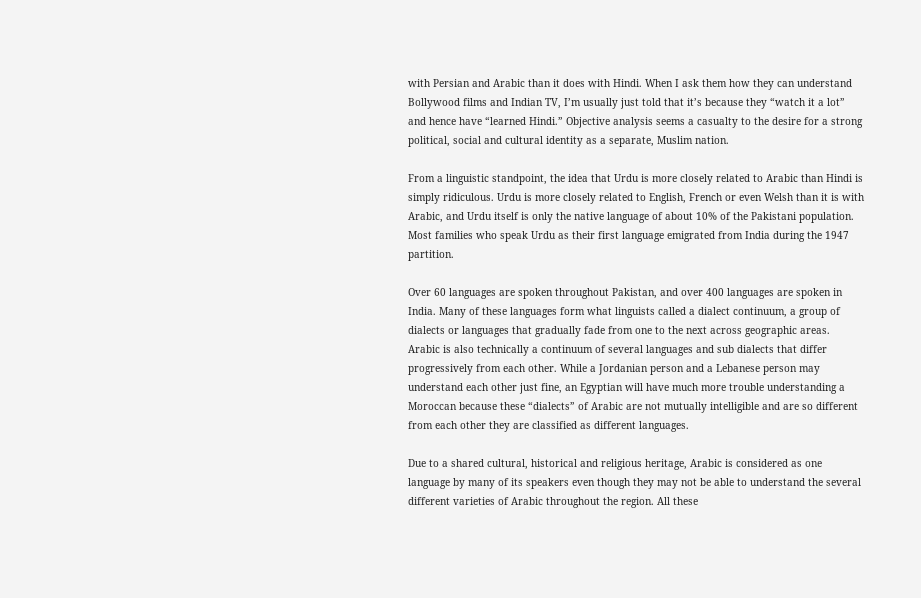with Persian and Arabic than it does with Hindi. When I ask them how they can understand Bollywood films and Indian TV, I’m usually just told that it’s because they “watch it a lot” and hence have “learned Hindi.” Objective analysis seems a casualty to the desire for a strong political, social and cultural identity as a separate, Muslim nation.

From a linguistic standpoint, the idea that Urdu is more closely related to Arabic than Hindi is simply ridiculous. Urdu is more closely related to English, French or even Welsh than it is with Arabic, and Urdu itself is only the native language of about 10% of the Pakistani population. Most families who speak Urdu as their first language emigrated from India during the 1947 partition.

Over 60 languages are spoken throughout Pakistan, and over 400 languages are spoken in India. Many of these languages form what linguists called a dialect continuum, a group of dialects or languages that gradually fade from one to the next across geographic areas. Arabic is also technically a continuum of several languages and sub dialects that differ progressively from each other. While a Jordanian person and a Lebanese person may understand each other just fine, an Egyptian will have much more trouble understanding a Moroccan because these “dialects” of Arabic are not mutually intelligible and are so different from each other they are classified as different languages.

Due to a shared cultural, historical and religious heritage, Arabic is considered as one language by many of its speakers even though they may not be able to understand the several different varieties of Arabic throughout the region. All these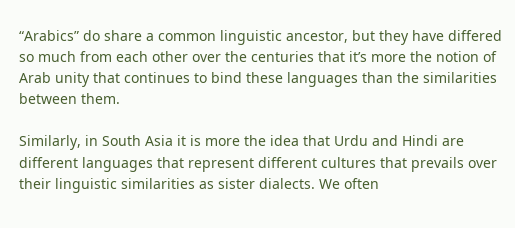“Arabics” do share a common linguistic ancestor, but they have differed so much from each other over the centuries that it’s more the notion of Arab unity that continues to bind these languages than the similarities between them.

Similarly, in South Asia it is more the idea that Urdu and Hindi are different languages that represent different cultures that prevails over their linguistic similarities as sister dialects. We often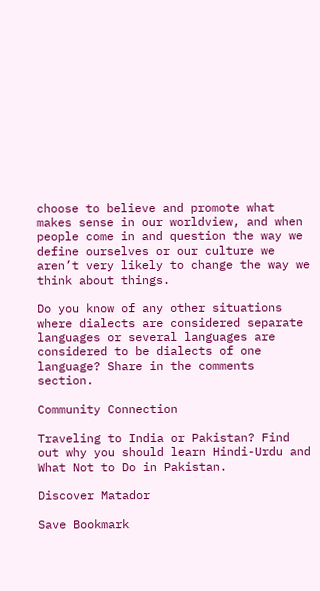choose to believe and promote what makes sense in our worldview, and when people come in and question the way we define ourselves or our culture we aren’t very likely to change the way we think about things.

Do you know of any other situations where dialects are considered separate languages or several languages are considered to be dialects of one language? Share in the comments section.

Community Connection

Traveling to India or Pakistan? Find out why you should learn Hindi-Urdu and What Not to Do in Pakistan.

Discover Matador

Save Bookmark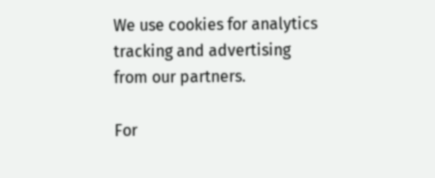We use cookies for analytics tracking and advertising from our partners.

For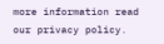more information read our privacy policy.